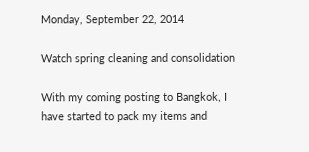Monday, September 22, 2014

Watch spring cleaning and consolidation

With my coming posting to Bangkok, I have started to pack my items and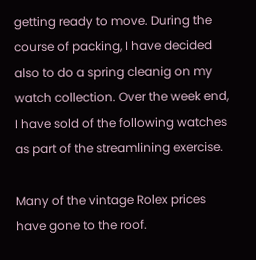getting ready to move. During the course of packing, I have decided also to do a spring cleanig on my watch collection. Over the week end, I have sold of the following watches as part of the streamlining exercise.

Many of the vintage Rolex prices have gone to the roof.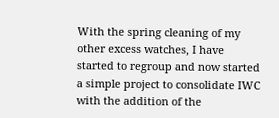With the spring cleaning of my other excess watches, I have started to regroup and now started a simple project to consolidate IWC with the addition of the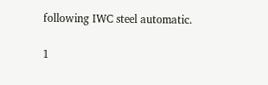following IWC steel automatic.

1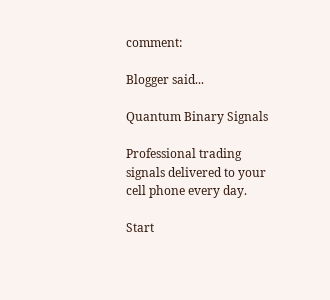comment:

Blogger said...

Quantum Binary Signals

Professional trading signals delivered to your cell phone every day.

Start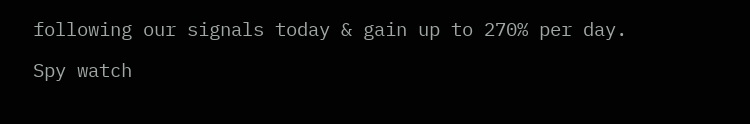following our signals today & gain up to 270% per day.

Spy watch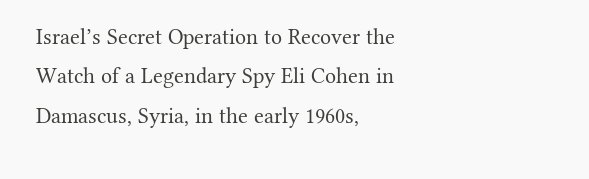Israel’s Secret Operation to Recover the Watch of a Legendary Spy Eli Cohen in Damascus, Syria, in the early 1960s,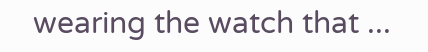wearing the watch that ...